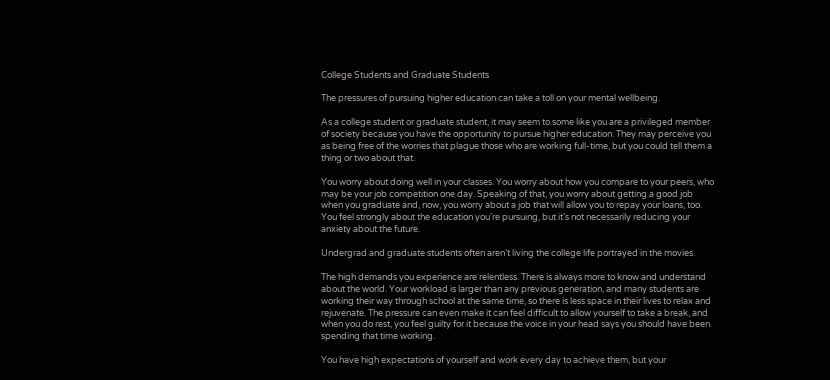College Students and Graduate Students

The pressures of pursuing higher education can take a toll on your mental wellbeing.

As a college student or graduate student, it may seem to some like you are a privileged member of society because you have the opportunity to pursue higher education. They may perceive you as being free of the worries that plague those who are working full-time, but you could tell them a thing or two about that.

You worry about doing well in your classes. You worry about how you compare to your peers, who may be your job competition one day. Speaking of that, you worry about getting a good job when you graduate and, now, you worry about a job that will allow you to repay your loans, too. You feel strongly about the education you’re pursuing, but it’s not necessarily reducing your anxiety about the future.

Undergrad and graduate students often aren’t living the college life portrayed in the movies.

The high demands you experience are relentless. There is always more to know and understand about the world. Your workload is larger than any previous generation, and many students are working their way through school at the same time, so there is less space in their lives to relax and rejuvenate. The pressure can even make it can feel difficult to allow yourself to take a break, and when you do rest, you feel guilty for it because the voice in your head says you should have been spending that time working.

You have high expectations of yourself and work every day to achieve them, but your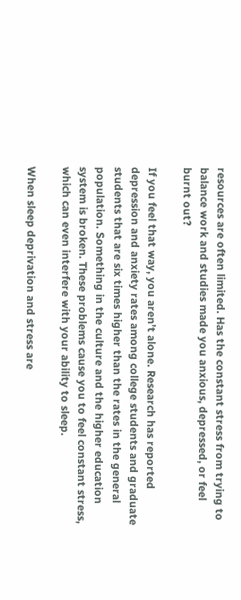resources are often limited. Has the constant stress from trying to balance work and studies made you anxious, depressed, or feel burnt out?

If you feel that way, you aren’t alone. Research has reported depression and anxiety rates among college students and graduate students that are six times higher than the rates in the general population. Something in the culture and the higher education system is broken. These problems cause you to feel constant stress, which can even interfere with your ability to sleep.

When sleep deprivation and stress are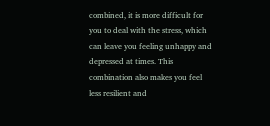combined, it is more difficult for you to deal with the stress, which can leave you feeling unhappy and depressed at times. This combination also makes you feel less resilient and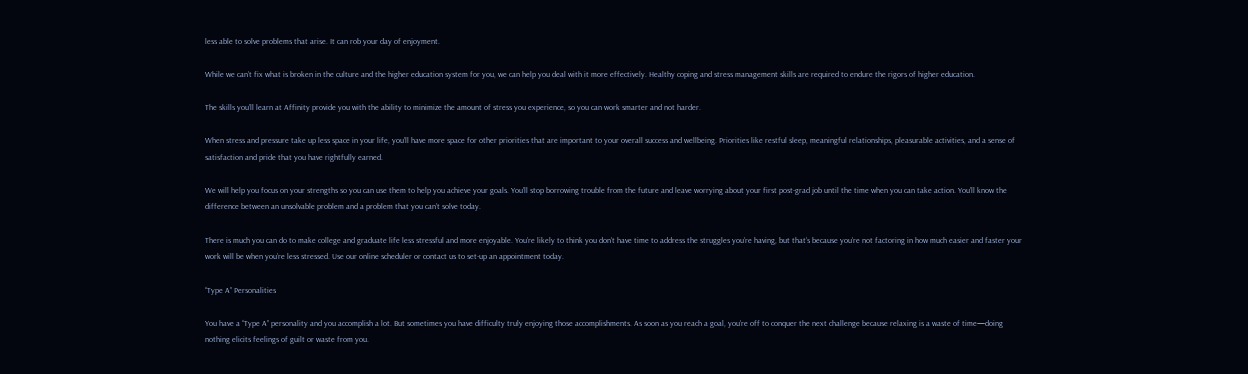less able to solve problems that arise. It can rob your day of enjoyment.

While we can’t fix what is broken in the culture and the higher education system for you, we can help you deal with it more effectively. Healthy coping and stress management skills are required to endure the rigors of higher education.

The skills you’ll learn at Affinity provide you with the ability to minimize the amount of stress you experience, so you can work smarter and not harder.

When stress and pressure take up less space in your life, you’ll have more space for other priorities that are important to your overall success and wellbeing. Priorities like restful sleep, meaningful relationships, pleasurable activities, and a sense of satisfaction and pride that you have rightfully earned.

We will help you focus on your strengths so you can use them to help you achieve your goals. You’ll stop borrowing trouble from the future and leave worrying about your first post-grad job until the time when you can take action. You’ll know the difference between an unsolvable problem and a problem that you can’t solve today.

There is much you can do to make college and graduate life less stressful and more enjoyable. You’re likely to think you don’t have time to address the struggles you’re having, but that’s because you’re not factoring in how much easier and faster your work will be when you’re less stressed. Use our online scheduler or contact us to set-up an appointment today.

“Type A” Personalities

You have a “Type A” personality and you accomplish a lot. But sometimes you have difficulty truly enjoying those accomplishments. As soon as you reach a goal, you’re off to conquer the next challenge because relaxing is a waste of time—doing nothing elicits feelings of guilt or waste from you.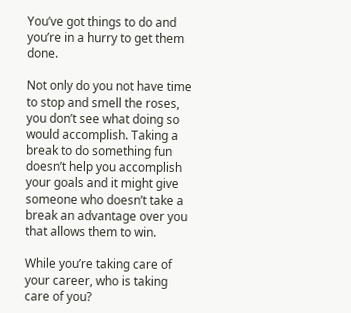You’ve got things to do and you’re in a hurry to get them done.

Not only do you not have time to stop and smell the roses, you don’t see what doing so would accomplish. Taking a break to do something fun doesn’t help you accomplish your goals and it might give someone who doesn’t take a break an advantage over you that allows them to win.

While you’re taking care of your career, who is taking care of you?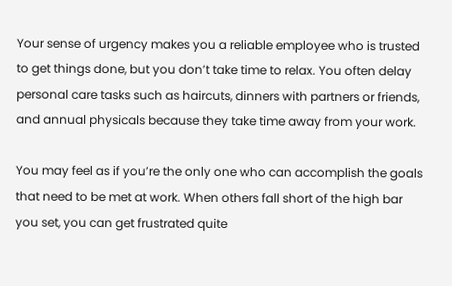Your sense of urgency makes you a reliable employee who is trusted to get things done, but you don’t take time to relax. You often delay personal care tasks such as haircuts, dinners with partners or friends, and annual physicals because they take time away from your work.

You may feel as if you’re the only one who can accomplish the goals that need to be met at work. When others fall short of the high bar you set, you can get frustrated quite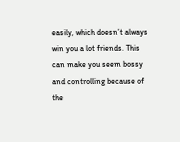easily, which doesn’t always win you a lot friends. This can make you seem bossy and controlling because of the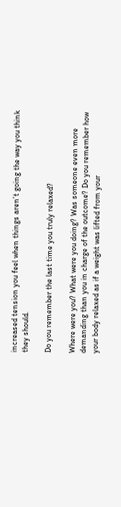increased tension you feel when things aren’t going the way you think they should.

Do you remember the last time you truly relaxed?

Where were you? What were you doing? Was someone even more demanding than you in charge of the outcome? Do you remember how your body relaxed as if a weight was lifted from your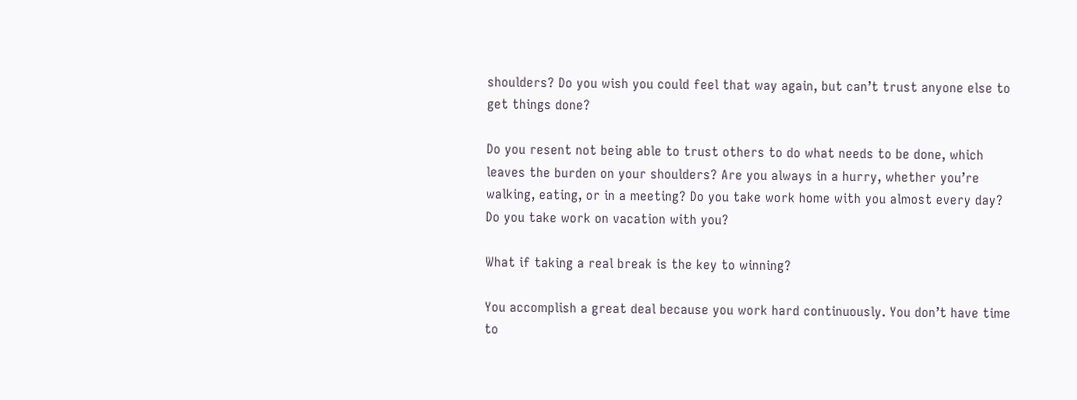shoulders? Do you wish you could feel that way again, but can’t trust anyone else to get things done?

Do you resent not being able to trust others to do what needs to be done, which leaves the burden on your shoulders? Are you always in a hurry, whether you’re walking, eating, or in a meeting? Do you take work home with you almost every day? Do you take work on vacation with you?

What if taking a real break is the key to winning?

You accomplish a great deal because you work hard continuously. You don’t have time to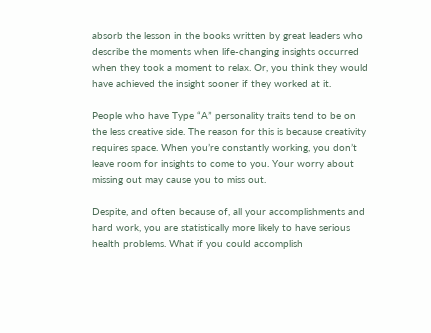absorb the lesson in the books written by great leaders who describe the moments when life-changing insights occurred when they took a moment to relax. Or, you think they would have achieved the insight sooner if they worked at it.

People who have Type “A” personality traits tend to be on the less creative side. The reason for this is because creativity requires space. When you’re constantly working, you don’t leave room for insights to come to you. Your worry about missing out may cause you to miss out.

Despite, and often because of, all your accomplishments and hard work, you are statistically more likely to have serious health problems. What if you could accomplish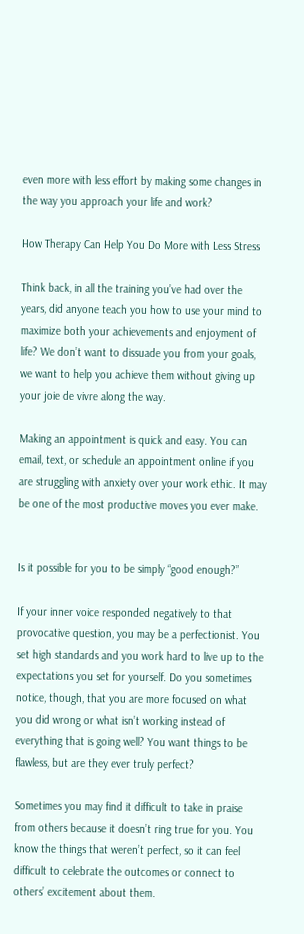even more with less effort by making some changes in the way you approach your life and work?

How Therapy Can Help You Do More with Less Stress

Think back, in all the training you’ve had over the years, did anyone teach you how to use your mind to maximize both your achievements and enjoyment of life? We don’t want to dissuade you from your goals, we want to help you achieve them without giving up your joie de vivre along the way.

Making an appointment is quick and easy. You can email, text, or schedule an appointment online if you are struggling with anxiety over your work ethic. It may be one of the most productive moves you ever make.


Is it possible for you to be simply “good enough?”

If your inner voice responded negatively to that provocative question, you may be a perfectionist. You set high standards and you work hard to live up to the expectations you set for yourself. Do you sometimes notice, though, that you are more focused on what you did wrong or what isn’t working instead of everything that is going well? You want things to be flawless, but are they ever truly perfect?

Sometimes you may find it difficult to take in praise from others because it doesn’t ring true for you. You know the things that weren’t perfect, so it can feel difficult to celebrate the outcomes or connect to others’ excitement about them.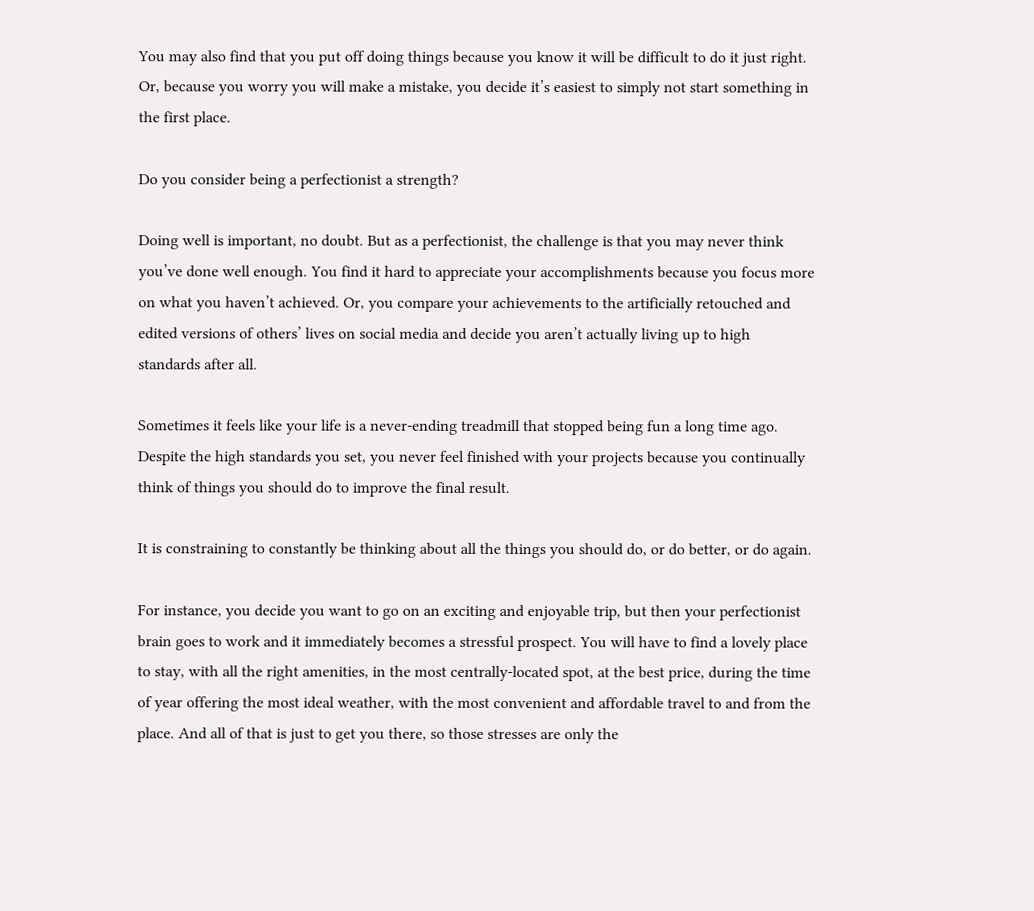You may also find that you put off doing things because you know it will be difficult to do it just right. Or, because you worry you will make a mistake, you decide it’s easiest to simply not start something in the first place.

Do you consider being a perfectionist a strength?

Doing well is important, no doubt. But as a perfectionist, the challenge is that you may never think you’ve done well enough. You find it hard to appreciate your accomplishments because you focus more on what you haven’t achieved. Or, you compare your achievements to the artificially retouched and edited versions of others’ lives on social media and decide you aren’t actually living up to high standards after all.

Sometimes it feels like your life is a never-ending treadmill that stopped being fun a long time ago. Despite the high standards you set, you never feel finished with your projects because you continually think of things you should do to improve the final result.

It is constraining to constantly be thinking about all the things you should do, or do better, or do again.

For instance, you decide you want to go on an exciting and enjoyable trip, but then your perfectionist brain goes to work and it immediately becomes a stressful prospect. You will have to find a lovely place to stay, with all the right amenities, in the most centrally-located spot, at the best price, during the time of year offering the most ideal weather, with the most convenient and affordable travel to and from the place. And all of that is just to get you there, so those stresses are only the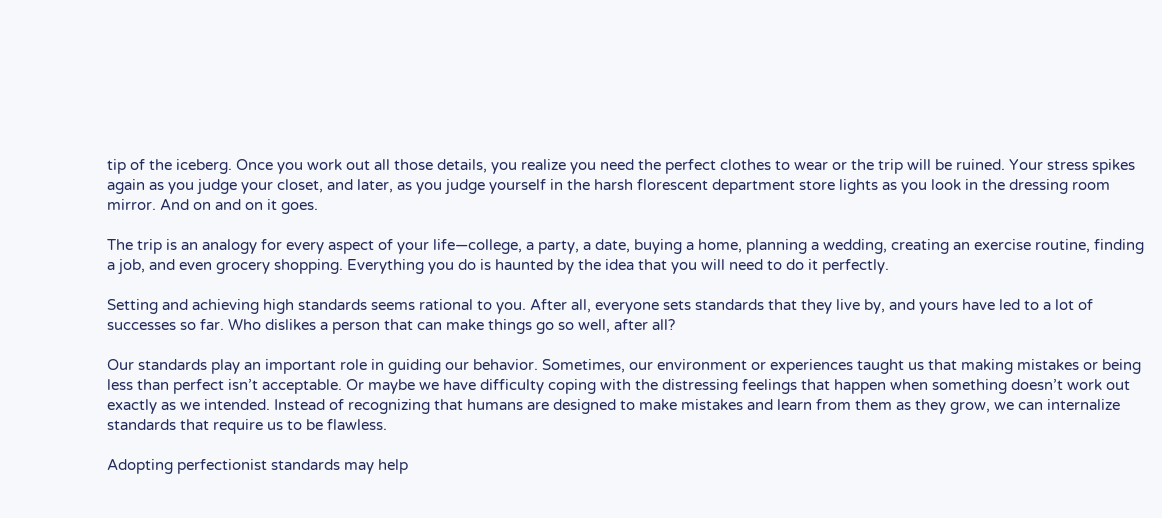tip of the iceberg. Once you work out all those details, you realize you need the perfect clothes to wear or the trip will be ruined. Your stress spikes again as you judge your closet, and later, as you judge yourself in the harsh florescent department store lights as you look in the dressing room mirror. And on and on it goes.

The trip is an analogy for every aspect of your life—college, a party, a date, buying a home, planning a wedding, creating an exercise routine, finding a job, and even grocery shopping. Everything you do is haunted by the idea that you will need to do it perfectly.

Setting and achieving high standards seems rational to you. After all, everyone sets standards that they live by, and yours have led to a lot of successes so far. Who dislikes a person that can make things go so well, after all?

Our standards play an important role in guiding our behavior. Sometimes, our environment or experiences taught us that making mistakes or being less than perfect isn’t acceptable. Or maybe we have difficulty coping with the distressing feelings that happen when something doesn’t work out exactly as we intended. Instead of recognizing that humans are designed to make mistakes and learn from them as they grow, we can internalize standards that require us to be flawless.

Adopting perfectionist standards may help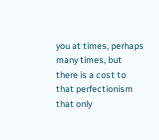you at times, perhaps many times, but there is a cost to that perfectionism that only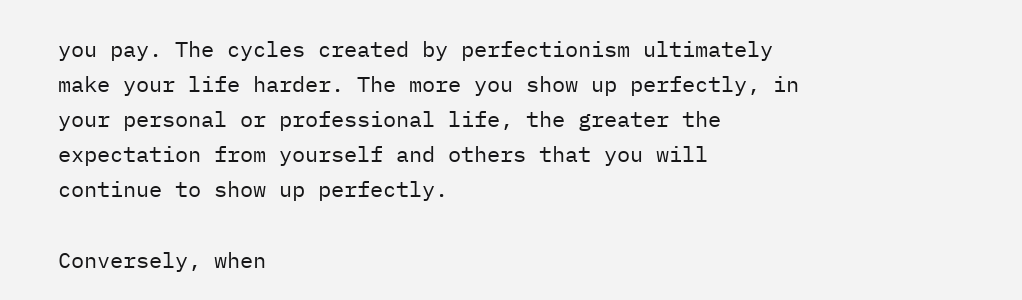you pay. The cycles created by perfectionism ultimately make your life harder. The more you show up perfectly, in your personal or professional life, the greater the expectation from yourself and others that you will continue to show up perfectly.

Conversely, when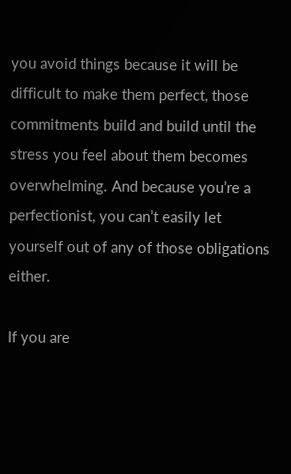you avoid things because it will be difficult to make them perfect, those commitments build and build until the stress you feel about them becomes overwhelming. And because you’re a perfectionist, you can’t easily let yourself out of any of those obligations either.

If you are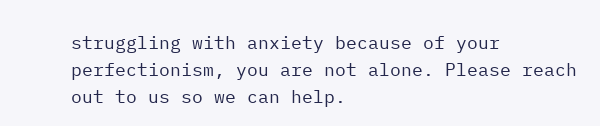struggling with anxiety because of your perfectionism, you are not alone. Please reach out to us so we can help.